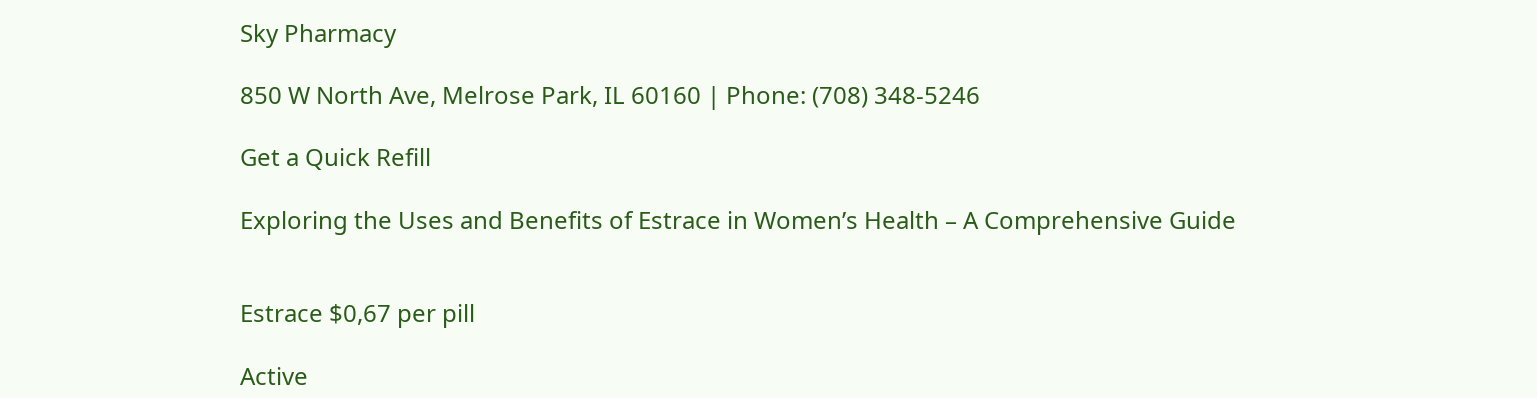Sky Pharmacy

850 W North Ave, Melrose Park, IL 60160 | Phone: (708) 348-5246

Get a Quick Refill

Exploring the Uses and Benefits of Estrace in Women’s Health – A Comprehensive Guide


Estrace $0,67 per pill

Active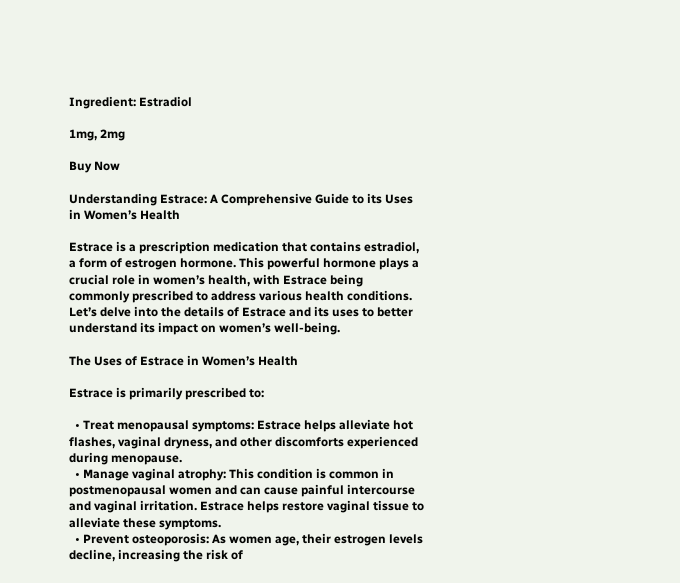Ingredient: Estradiol

1mg, 2mg

Buy Now

Understanding Estrace: A Comprehensive Guide to its Uses in Women’s Health

Estrace is a prescription medication that contains estradiol, a form of estrogen hormone. This powerful hormone plays a crucial role in women’s health, with Estrace being commonly prescribed to address various health conditions. Let’s delve into the details of Estrace and its uses to better understand its impact on women’s well-being.

The Uses of Estrace in Women’s Health

Estrace is primarily prescribed to:

  • Treat menopausal symptoms: Estrace helps alleviate hot flashes, vaginal dryness, and other discomforts experienced during menopause.
  • Manage vaginal atrophy: This condition is common in postmenopausal women and can cause painful intercourse and vaginal irritation. Estrace helps restore vaginal tissue to alleviate these symptoms.
  • Prevent osteoporosis: As women age, their estrogen levels decline, increasing the risk of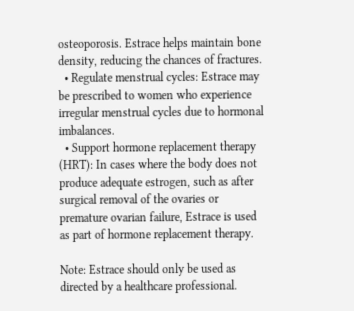osteoporosis. Estrace helps maintain bone density, reducing the chances of fractures.
  • Regulate menstrual cycles: Estrace may be prescribed to women who experience irregular menstrual cycles due to hormonal imbalances.
  • Support hormone replacement therapy (HRT): In cases where the body does not produce adequate estrogen, such as after surgical removal of the ovaries or premature ovarian failure, Estrace is used as part of hormone replacement therapy.

Note: Estrace should only be used as directed by a healthcare professional.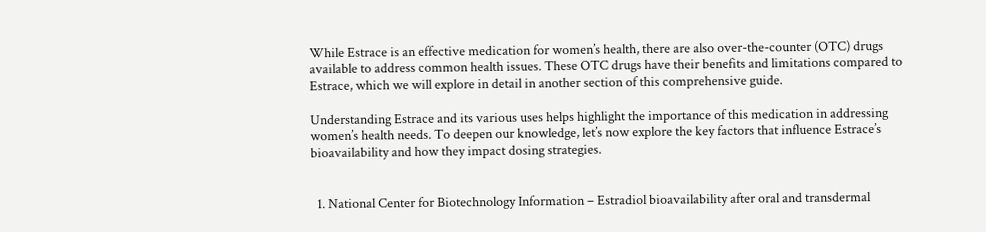While Estrace is an effective medication for women’s health, there are also over-the-counter (OTC) drugs available to address common health issues. These OTC drugs have their benefits and limitations compared to Estrace, which we will explore in detail in another section of this comprehensive guide.

Understanding Estrace and its various uses helps highlight the importance of this medication in addressing women’s health needs. To deepen our knowledge, let’s now explore the key factors that influence Estrace’s bioavailability and how they impact dosing strategies.


  1. National Center for Biotechnology Information – Estradiol bioavailability after oral and transdermal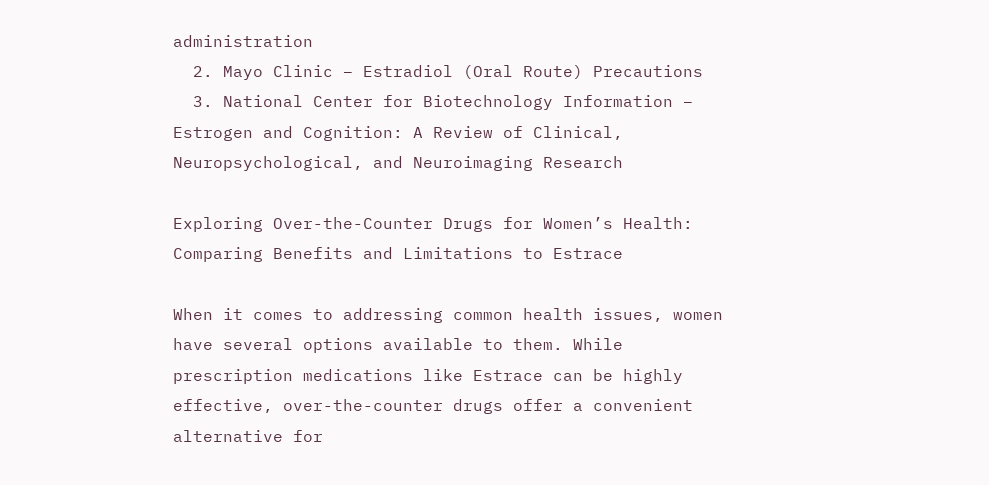administration
  2. Mayo Clinic – Estradiol (Oral Route) Precautions
  3. National Center for Biotechnology Information – Estrogen and Cognition: A Review of Clinical, Neuropsychological, and Neuroimaging Research

Exploring Over-the-Counter Drugs for Women’s Health: Comparing Benefits and Limitations to Estrace

When it comes to addressing common health issues, women have several options available to them. While prescription medications like Estrace can be highly effective, over-the-counter drugs offer a convenient alternative for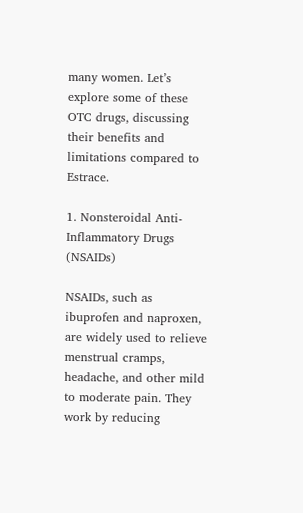many women. Let’s explore some of these OTC drugs, discussing their benefits and limitations compared to Estrace.

1. Nonsteroidal Anti-Inflammatory Drugs (NSAIDs)

NSAIDs, such as ibuprofen and naproxen, are widely used to relieve menstrual cramps, headache, and other mild to moderate pain. They work by reducing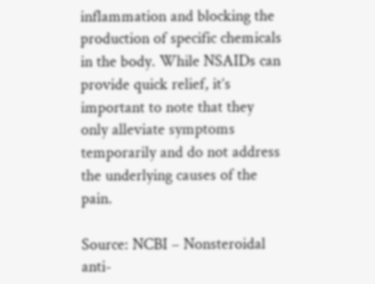inflammation and blocking the production of specific chemicals in the body. While NSAIDs can provide quick relief, it’s important to note that they only alleviate symptoms temporarily and do not address the underlying causes of the pain.

Source: NCBI – Nonsteroidal anti-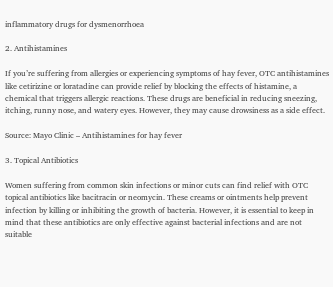inflammatory drugs for dysmenorrhoea

2. Antihistamines

If you’re suffering from allergies or experiencing symptoms of hay fever, OTC antihistamines like cetirizine or loratadine can provide relief by blocking the effects of histamine, a chemical that triggers allergic reactions. These drugs are beneficial in reducing sneezing, itching, runny nose, and watery eyes. However, they may cause drowsiness as a side effect.

Source: Mayo Clinic – Antihistamines for hay fever

3. Topical Antibiotics

Women suffering from common skin infections or minor cuts can find relief with OTC topical antibiotics like bacitracin or neomycin. These creams or ointments help prevent infection by killing or inhibiting the growth of bacteria. However, it is essential to keep in mind that these antibiotics are only effective against bacterial infections and are not suitable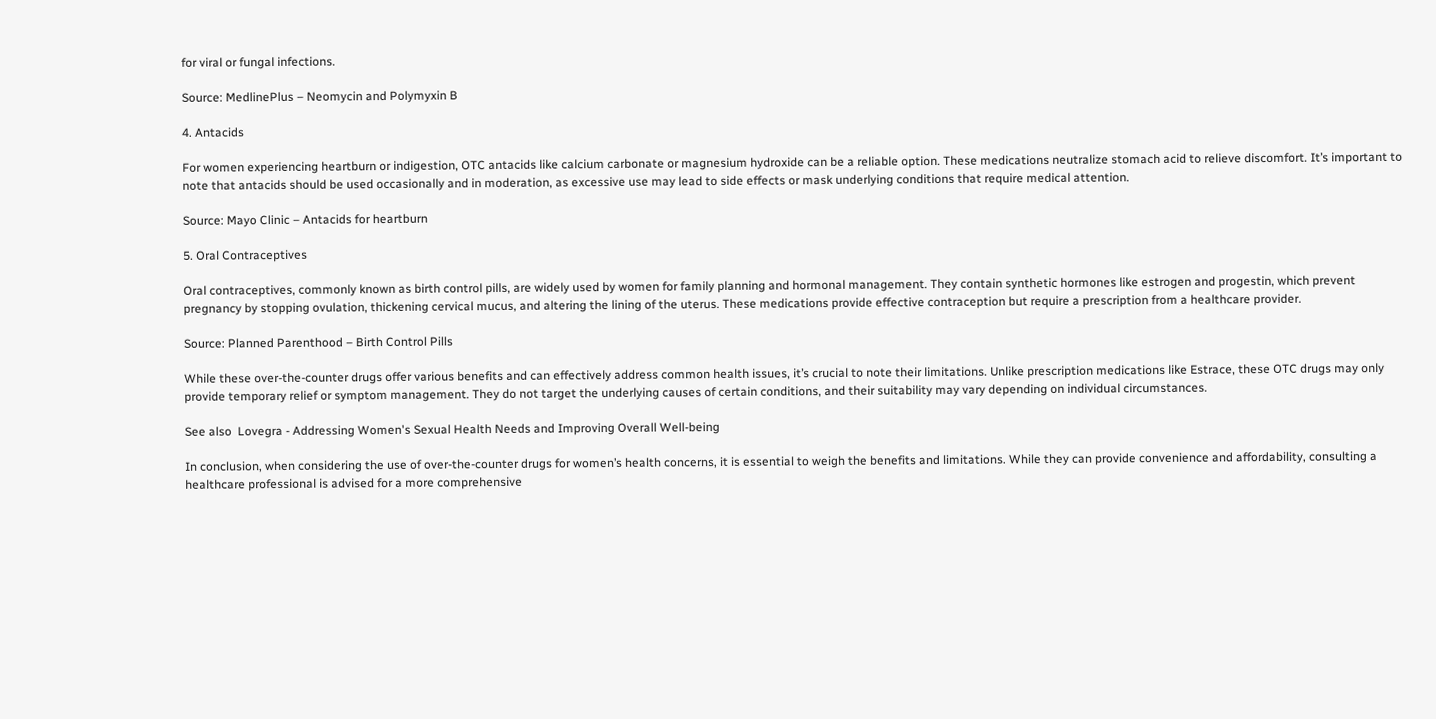for viral or fungal infections.

Source: MedlinePlus – Neomycin and Polymyxin B

4. Antacids

For women experiencing heartburn or indigestion, OTC antacids like calcium carbonate or magnesium hydroxide can be a reliable option. These medications neutralize stomach acid to relieve discomfort. It’s important to note that antacids should be used occasionally and in moderation, as excessive use may lead to side effects or mask underlying conditions that require medical attention.

Source: Mayo Clinic – Antacids for heartburn

5. Oral Contraceptives

Oral contraceptives, commonly known as birth control pills, are widely used by women for family planning and hormonal management. They contain synthetic hormones like estrogen and progestin, which prevent pregnancy by stopping ovulation, thickening cervical mucus, and altering the lining of the uterus. These medications provide effective contraception but require a prescription from a healthcare provider.

Source: Planned Parenthood – Birth Control Pills

While these over-the-counter drugs offer various benefits and can effectively address common health issues, it’s crucial to note their limitations. Unlike prescription medications like Estrace, these OTC drugs may only provide temporary relief or symptom management. They do not target the underlying causes of certain conditions, and their suitability may vary depending on individual circumstances.

See also  Lovegra - Addressing Women's Sexual Health Needs and Improving Overall Well-being

In conclusion, when considering the use of over-the-counter drugs for women’s health concerns, it is essential to weigh the benefits and limitations. While they can provide convenience and affordability, consulting a healthcare professional is advised for a more comprehensive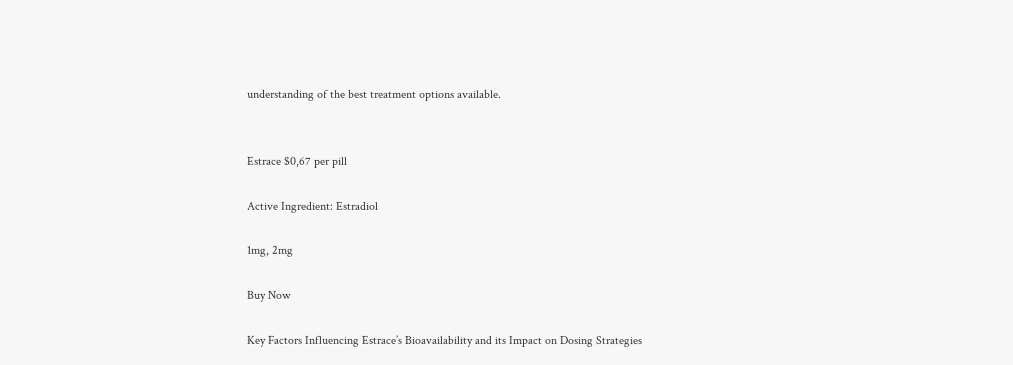understanding of the best treatment options available.


Estrace $0,67 per pill

Active Ingredient: Estradiol

1mg, 2mg

Buy Now

Key Factors Influencing Estrace’s Bioavailability and its Impact on Dosing Strategies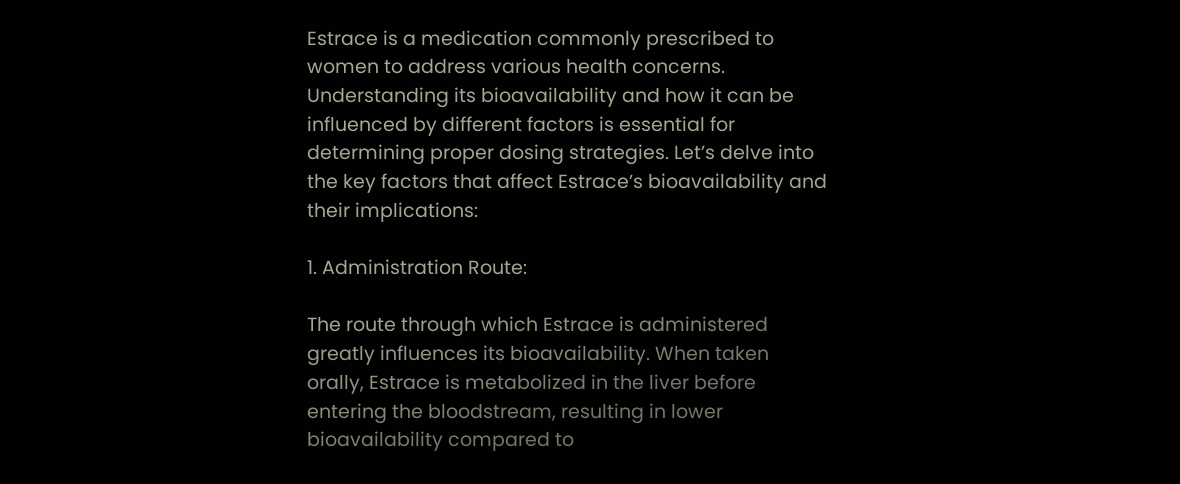Estrace is a medication commonly prescribed to women to address various health concerns. Understanding its bioavailability and how it can be influenced by different factors is essential for determining proper dosing strategies. Let’s delve into the key factors that affect Estrace’s bioavailability and their implications:

1. Administration Route:

The route through which Estrace is administered greatly influences its bioavailability. When taken orally, Estrace is metabolized in the liver before entering the bloodstream, resulting in lower bioavailability compared to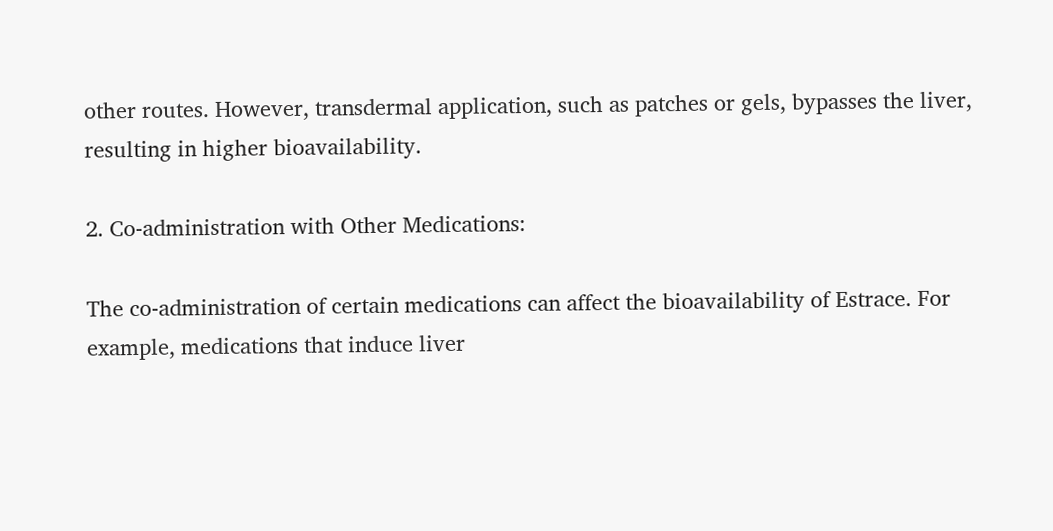other routes. However, transdermal application, such as patches or gels, bypasses the liver, resulting in higher bioavailability.

2. Co-administration with Other Medications:

The co-administration of certain medications can affect the bioavailability of Estrace. For example, medications that induce liver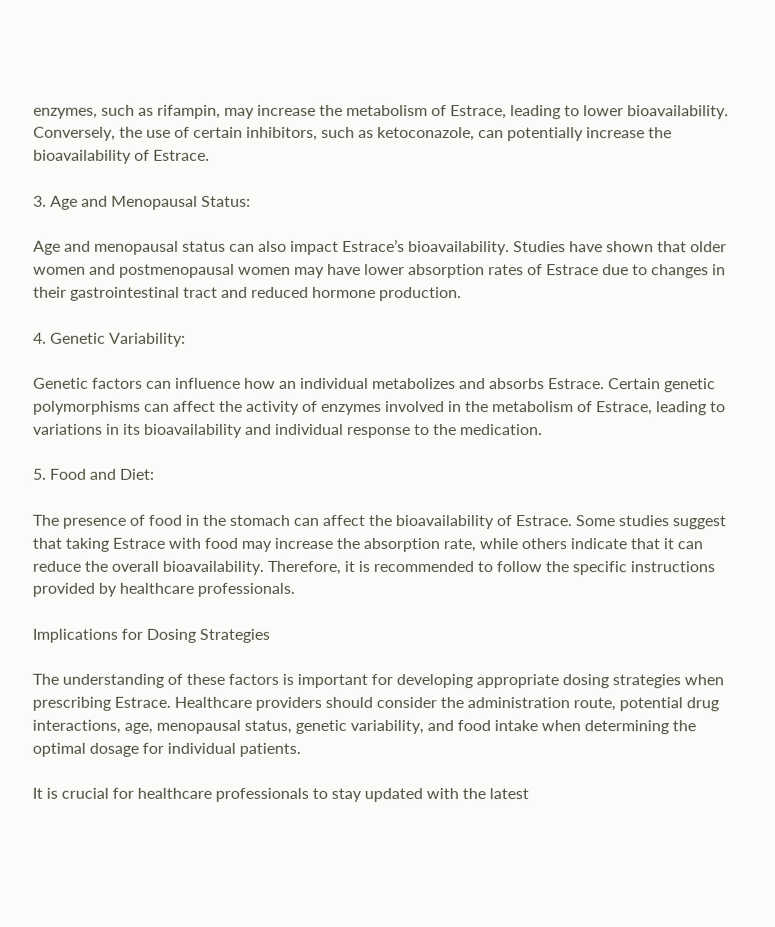enzymes, such as rifampin, may increase the metabolism of Estrace, leading to lower bioavailability. Conversely, the use of certain inhibitors, such as ketoconazole, can potentially increase the bioavailability of Estrace.

3. Age and Menopausal Status:

Age and menopausal status can also impact Estrace’s bioavailability. Studies have shown that older women and postmenopausal women may have lower absorption rates of Estrace due to changes in their gastrointestinal tract and reduced hormone production.

4. Genetic Variability:

Genetic factors can influence how an individual metabolizes and absorbs Estrace. Certain genetic polymorphisms can affect the activity of enzymes involved in the metabolism of Estrace, leading to variations in its bioavailability and individual response to the medication.

5. Food and Diet:

The presence of food in the stomach can affect the bioavailability of Estrace. Some studies suggest that taking Estrace with food may increase the absorption rate, while others indicate that it can reduce the overall bioavailability. Therefore, it is recommended to follow the specific instructions provided by healthcare professionals.

Implications for Dosing Strategies

The understanding of these factors is important for developing appropriate dosing strategies when prescribing Estrace. Healthcare providers should consider the administration route, potential drug interactions, age, menopausal status, genetic variability, and food intake when determining the optimal dosage for individual patients.

It is crucial for healthcare professionals to stay updated with the latest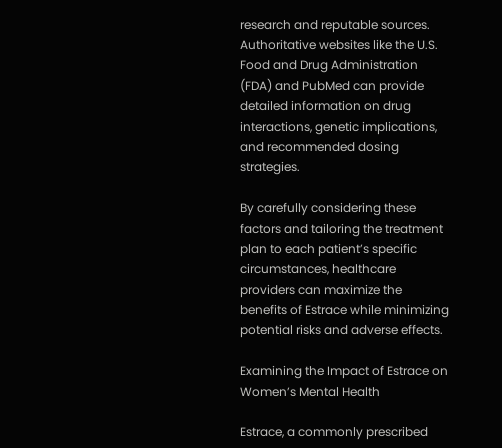research and reputable sources. Authoritative websites like the U.S. Food and Drug Administration (FDA) and PubMed can provide detailed information on drug interactions, genetic implications, and recommended dosing strategies.

By carefully considering these factors and tailoring the treatment plan to each patient’s specific circumstances, healthcare providers can maximize the benefits of Estrace while minimizing potential risks and adverse effects.

Examining the Impact of Estrace on Women’s Mental Health

Estrace, a commonly prescribed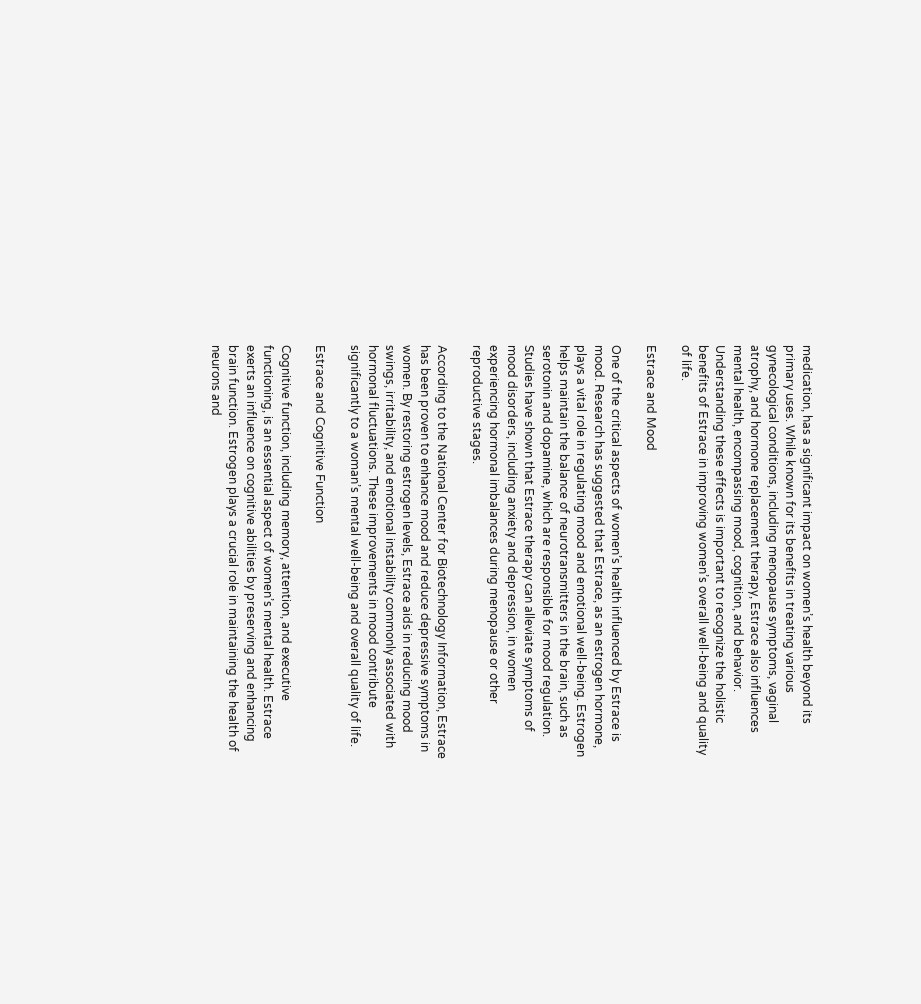medication, has a significant impact on women’s health beyond its primary uses. While known for its benefits in treating various gynecological conditions, including menopause symptoms, vaginal atrophy, and hormone replacement therapy, Estrace also influences mental health, encompassing mood, cognition, and behavior. Understanding these effects is important to recognize the holistic benefits of Estrace in improving women’s overall well-being and quality of life.

Estrace and Mood

One of the critical aspects of women’s health influenced by Estrace is mood. Research has suggested that Estrace, as an estrogen hormone, plays a vital role in regulating mood and emotional well-being. Estrogen helps maintain the balance of neurotransmitters in the brain, such as serotonin and dopamine, which are responsible for mood regulation. Studies have shown that Estrace therapy can alleviate symptoms of mood disorders, including anxiety and depression, in women experiencing hormonal imbalances during menopause or other reproductive stages.

According to the National Center for Biotechnology Information, Estrace has been proven to enhance mood and reduce depressive symptoms in women. By restoring estrogen levels, Estrace aids in reducing mood swings, irritability, and emotional instability commonly associated with hormonal fluctuations. These improvements in mood contribute significantly to a woman’s mental well-being and overall quality of life.

Estrace and Cognitive Function

Cognitive function, including memory, attention, and executive functioning, is an essential aspect of women’s mental health. Estrace exerts an influence on cognitive abilities by preserving and enhancing brain function. Estrogen plays a crucial role in maintaining the health of neurons and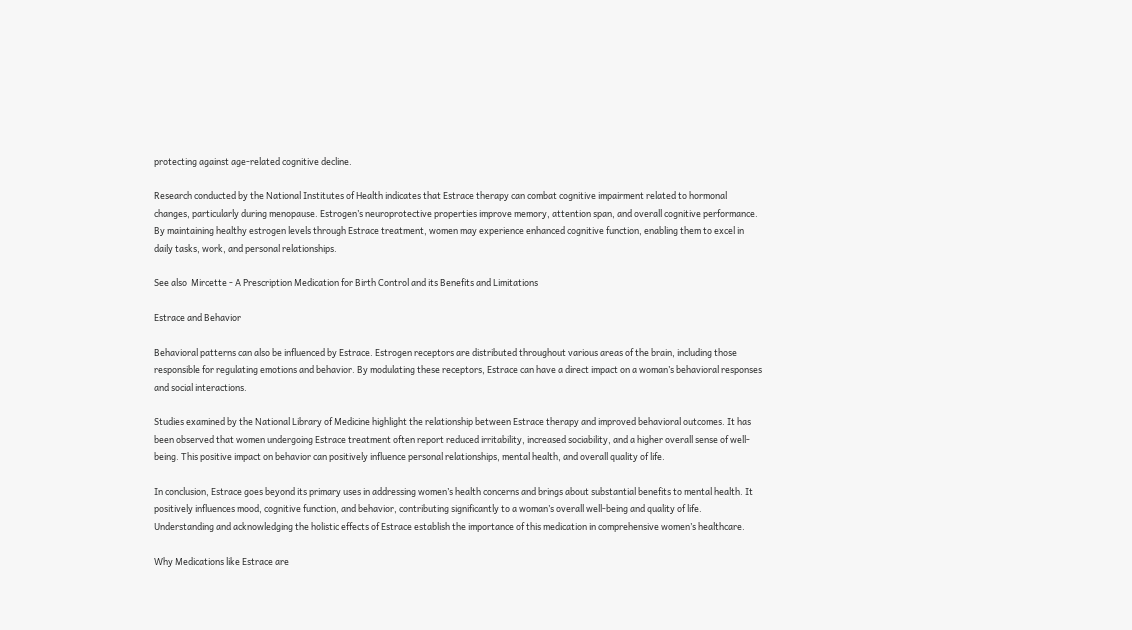protecting against age-related cognitive decline.

Research conducted by the National Institutes of Health indicates that Estrace therapy can combat cognitive impairment related to hormonal changes, particularly during menopause. Estrogen’s neuroprotective properties improve memory, attention span, and overall cognitive performance. By maintaining healthy estrogen levels through Estrace treatment, women may experience enhanced cognitive function, enabling them to excel in daily tasks, work, and personal relationships.

See also  Mircette - A Prescription Medication for Birth Control and its Benefits and Limitations

Estrace and Behavior

Behavioral patterns can also be influenced by Estrace. Estrogen receptors are distributed throughout various areas of the brain, including those responsible for regulating emotions and behavior. By modulating these receptors, Estrace can have a direct impact on a woman’s behavioral responses and social interactions.

Studies examined by the National Library of Medicine highlight the relationship between Estrace therapy and improved behavioral outcomes. It has been observed that women undergoing Estrace treatment often report reduced irritability, increased sociability, and a higher overall sense of well-being. This positive impact on behavior can positively influence personal relationships, mental health, and overall quality of life.

In conclusion, Estrace goes beyond its primary uses in addressing women’s health concerns and brings about substantial benefits to mental health. It positively influences mood, cognitive function, and behavior, contributing significantly to a woman’s overall well-being and quality of life. Understanding and acknowledging the holistic effects of Estrace establish the importance of this medication in comprehensive women’s healthcare.

Why Medications like Estrace are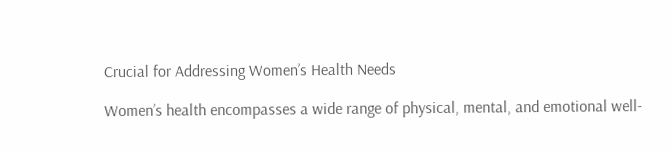Crucial for Addressing Women’s Health Needs

Women’s health encompasses a wide range of physical, mental, and emotional well-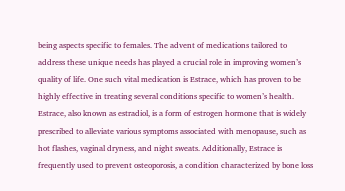being aspects specific to females. The advent of medications tailored to address these unique needs has played a crucial role in improving women’s quality of life. One such vital medication is Estrace, which has proven to be highly effective in treating several conditions specific to women’s health.
Estrace, also known as estradiol, is a form of estrogen hormone that is widely prescribed to alleviate various symptoms associated with menopause, such as hot flashes, vaginal dryness, and night sweats. Additionally, Estrace is frequently used to prevent osteoporosis, a condition characterized by bone loss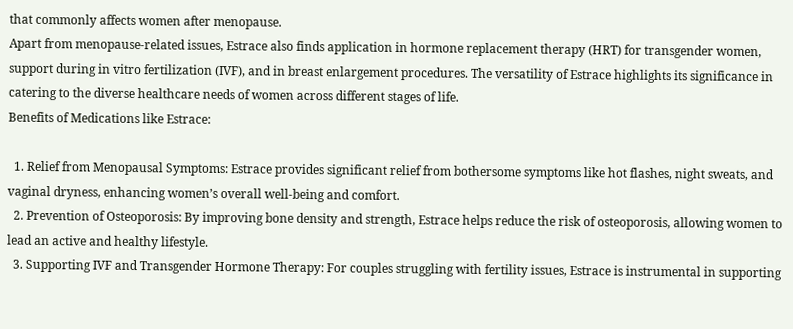that commonly affects women after menopause.
Apart from menopause-related issues, Estrace also finds application in hormone replacement therapy (HRT) for transgender women, support during in vitro fertilization (IVF), and in breast enlargement procedures. The versatility of Estrace highlights its significance in catering to the diverse healthcare needs of women across different stages of life.
Benefits of Medications like Estrace:

  1. Relief from Menopausal Symptoms: Estrace provides significant relief from bothersome symptoms like hot flashes, night sweats, and vaginal dryness, enhancing women’s overall well-being and comfort.
  2. Prevention of Osteoporosis: By improving bone density and strength, Estrace helps reduce the risk of osteoporosis, allowing women to lead an active and healthy lifestyle.
  3. Supporting IVF and Transgender Hormone Therapy: For couples struggling with fertility issues, Estrace is instrumental in supporting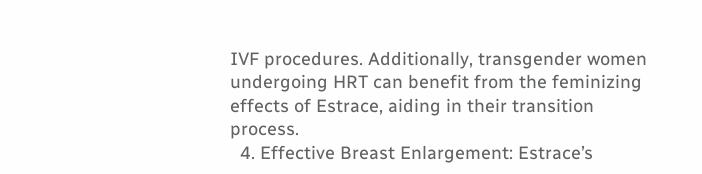IVF procedures. Additionally, transgender women undergoing HRT can benefit from the feminizing effects of Estrace, aiding in their transition process.
  4. Effective Breast Enlargement: Estrace’s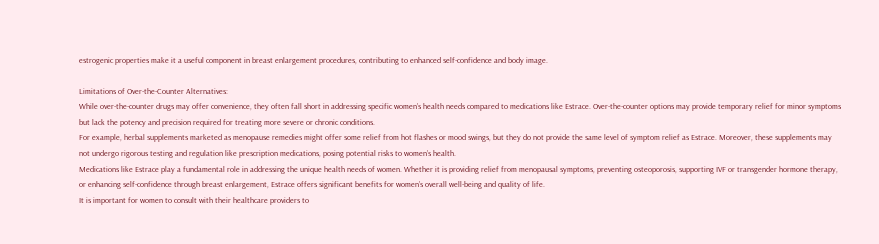estrogenic properties make it a useful component in breast enlargement procedures, contributing to enhanced self-confidence and body image.

Limitations of Over-the-Counter Alternatives:
While over-the-counter drugs may offer convenience, they often fall short in addressing specific women’s health needs compared to medications like Estrace. Over-the-counter options may provide temporary relief for minor symptoms but lack the potency and precision required for treating more severe or chronic conditions.
For example, herbal supplements marketed as menopause remedies might offer some relief from hot flashes or mood swings, but they do not provide the same level of symptom relief as Estrace. Moreover, these supplements may not undergo rigorous testing and regulation like prescription medications, posing potential risks to women’s health.
Medications like Estrace play a fundamental role in addressing the unique health needs of women. Whether it is providing relief from menopausal symptoms, preventing osteoporosis, supporting IVF or transgender hormone therapy, or enhancing self-confidence through breast enlargement, Estrace offers significant benefits for women’s overall well-being and quality of life.
It is important for women to consult with their healthcare providers to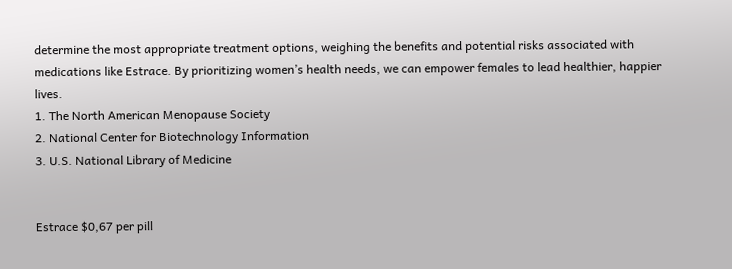determine the most appropriate treatment options, weighing the benefits and potential risks associated with medications like Estrace. By prioritizing women’s health needs, we can empower females to lead healthier, happier lives.
1. The North American Menopause Society
2. National Center for Biotechnology Information
3. U.S. National Library of Medicine


Estrace $0,67 per pill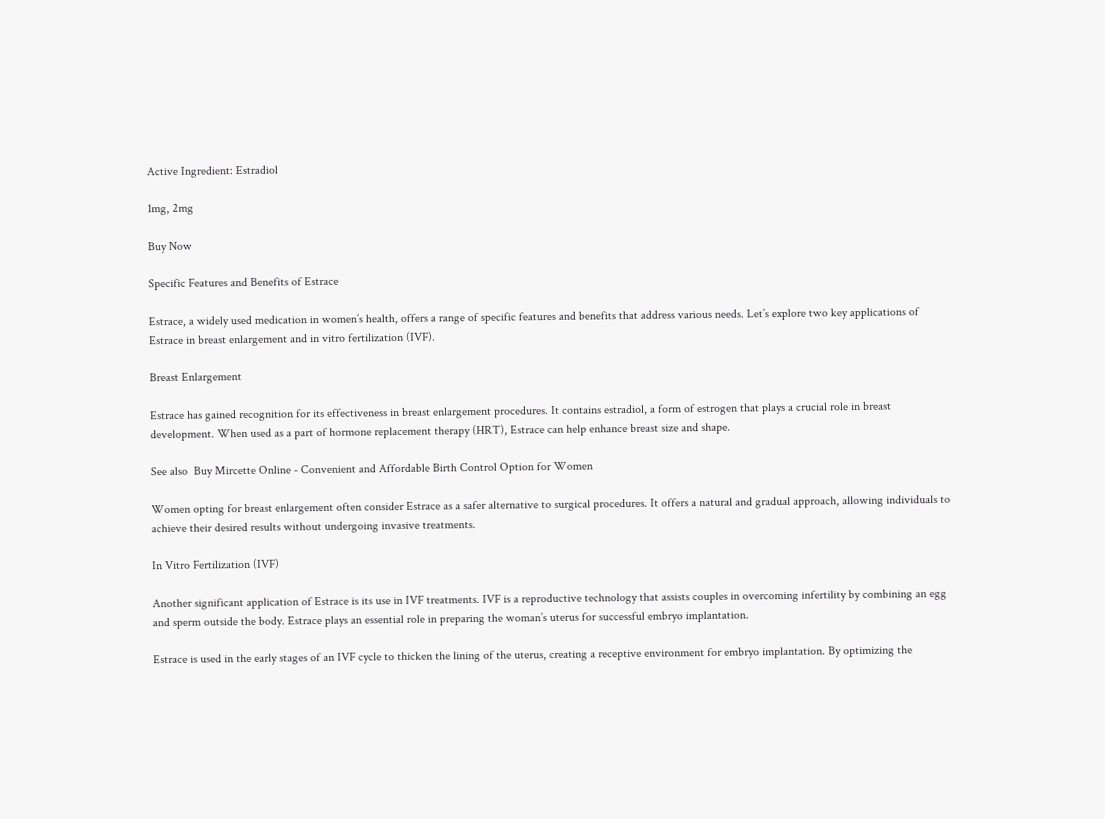Active Ingredient: Estradiol

1mg, 2mg

Buy Now

Specific Features and Benefits of Estrace

Estrace, a widely used medication in women’s health, offers a range of specific features and benefits that address various needs. Let’s explore two key applications of Estrace in breast enlargement and in vitro fertilization (IVF).

Breast Enlargement

Estrace has gained recognition for its effectiveness in breast enlargement procedures. It contains estradiol, a form of estrogen that plays a crucial role in breast development. When used as a part of hormone replacement therapy (HRT), Estrace can help enhance breast size and shape.

See also  Buy Mircette Online - Convenient and Affordable Birth Control Option for Women

Women opting for breast enlargement often consider Estrace as a safer alternative to surgical procedures. It offers a natural and gradual approach, allowing individuals to achieve their desired results without undergoing invasive treatments.

In Vitro Fertilization (IVF)

Another significant application of Estrace is its use in IVF treatments. IVF is a reproductive technology that assists couples in overcoming infertility by combining an egg and sperm outside the body. Estrace plays an essential role in preparing the woman’s uterus for successful embryo implantation.

Estrace is used in the early stages of an IVF cycle to thicken the lining of the uterus, creating a receptive environment for embryo implantation. By optimizing the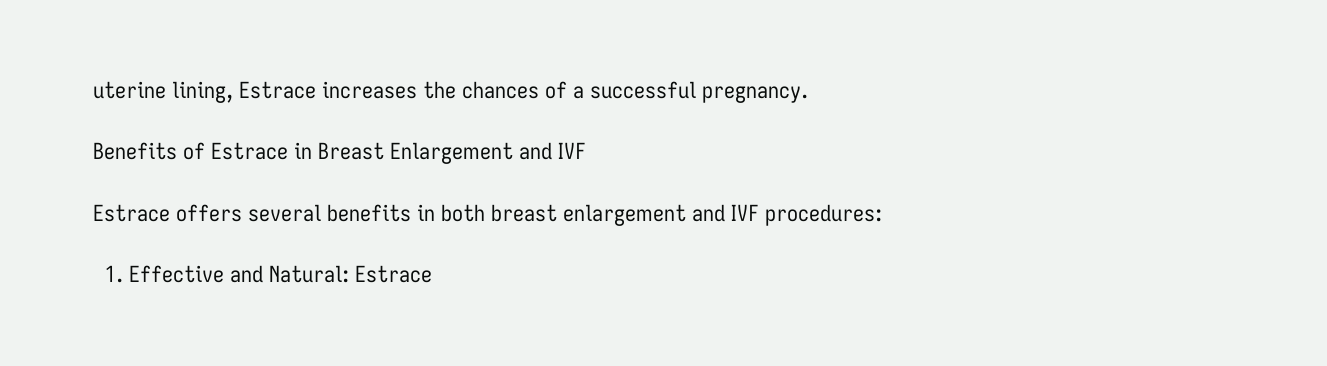uterine lining, Estrace increases the chances of a successful pregnancy.

Benefits of Estrace in Breast Enlargement and IVF

Estrace offers several benefits in both breast enlargement and IVF procedures:

  1. Effective and Natural: Estrace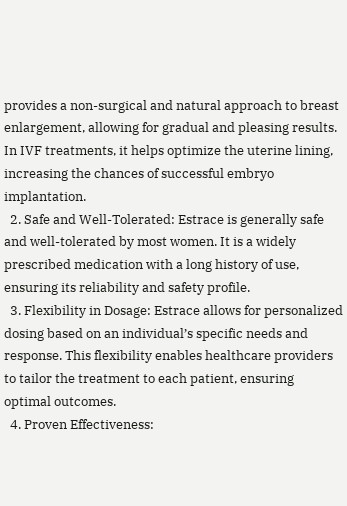provides a non-surgical and natural approach to breast enlargement, allowing for gradual and pleasing results. In IVF treatments, it helps optimize the uterine lining, increasing the chances of successful embryo implantation.
  2. Safe and Well-Tolerated: Estrace is generally safe and well-tolerated by most women. It is a widely prescribed medication with a long history of use, ensuring its reliability and safety profile.
  3. Flexibility in Dosage: Estrace allows for personalized dosing based on an individual’s specific needs and response. This flexibility enables healthcare providers to tailor the treatment to each patient, ensuring optimal outcomes.
  4. Proven Effectiveness: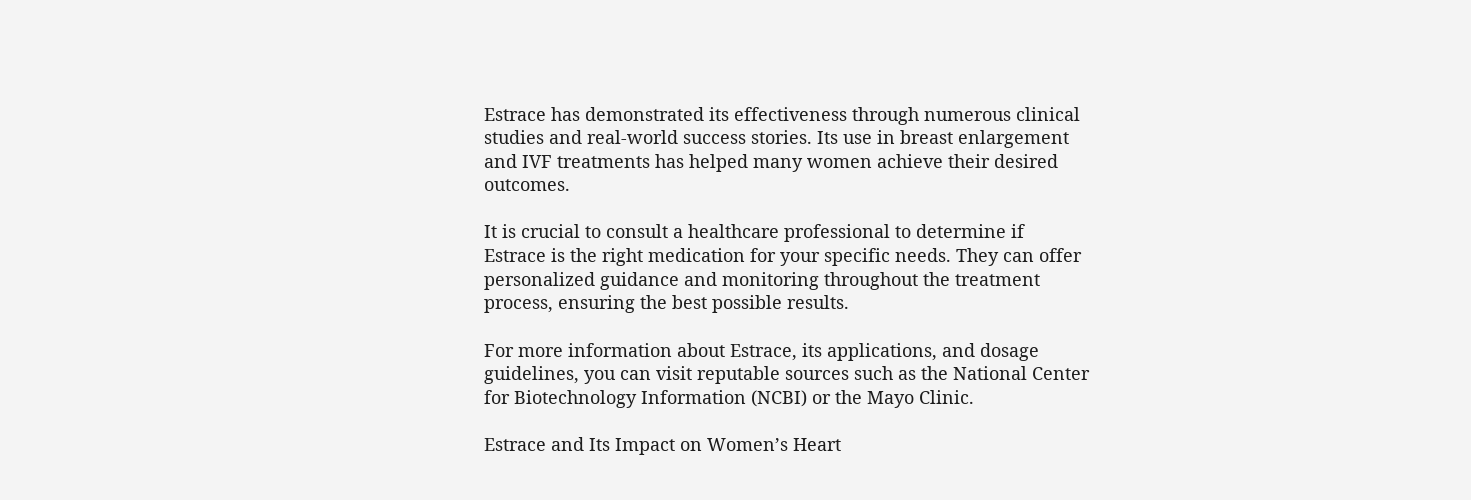Estrace has demonstrated its effectiveness through numerous clinical studies and real-world success stories. Its use in breast enlargement and IVF treatments has helped many women achieve their desired outcomes.

It is crucial to consult a healthcare professional to determine if Estrace is the right medication for your specific needs. They can offer personalized guidance and monitoring throughout the treatment process, ensuring the best possible results.

For more information about Estrace, its applications, and dosage guidelines, you can visit reputable sources such as the National Center for Biotechnology Information (NCBI) or the Mayo Clinic.

Estrace and Its Impact on Women’s Heart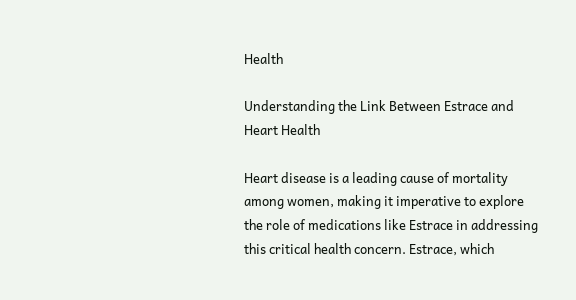Health

Understanding the Link Between Estrace and Heart Health

Heart disease is a leading cause of mortality among women, making it imperative to explore the role of medications like Estrace in addressing this critical health concern. Estrace, which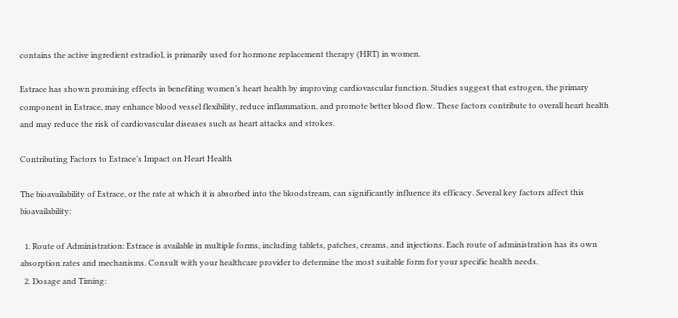contains the active ingredient estradiol, is primarily used for hormone replacement therapy (HRT) in women.

Estrace has shown promising effects in benefiting women’s heart health by improving cardiovascular function. Studies suggest that estrogen, the primary component in Estrace, may enhance blood vessel flexibility, reduce inflammation, and promote better blood flow. These factors contribute to overall heart health and may reduce the risk of cardiovascular diseases such as heart attacks and strokes.

Contributing Factors to Estrace’s Impact on Heart Health

The bioavailability of Estrace, or the rate at which it is absorbed into the bloodstream, can significantly influence its efficacy. Several key factors affect this bioavailability:

  1. Route of Administration: Estrace is available in multiple forms, including tablets, patches, creams, and injections. Each route of administration has its own absorption rates and mechanisms. Consult with your healthcare provider to determine the most suitable form for your specific health needs.
  2. Dosage and Timing: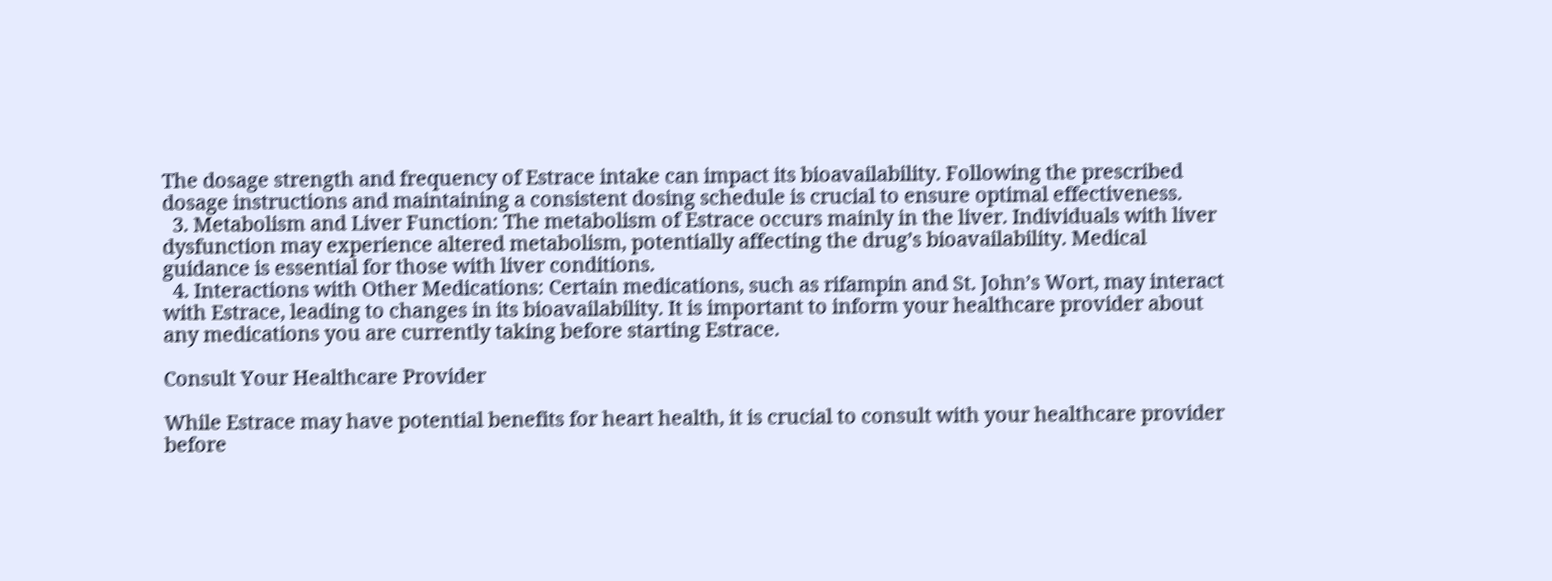The dosage strength and frequency of Estrace intake can impact its bioavailability. Following the prescribed dosage instructions and maintaining a consistent dosing schedule is crucial to ensure optimal effectiveness.
  3. Metabolism and Liver Function: The metabolism of Estrace occurs mainly in the liver. Individuals with liver dysfunction may experience altered metabolism, potentially affecting the drug’s bioavailability. Medical guidance is essential for those with liver conditions.
  4. Interactions with Other Medications: Certain medications, such as rifampin and St. John’s Wort, may interact with Estrace, leading to changes in its bioavailability. It is important to inform your healthcare provider about any medications you are currently taking before starting Estrace.

Consult Your Healthcare Provider

While Estrace may have potential benefits for heart health, it is crucial to consult with your healthcare provider before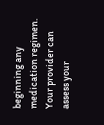beginning any medication regimen. Your provider can assess your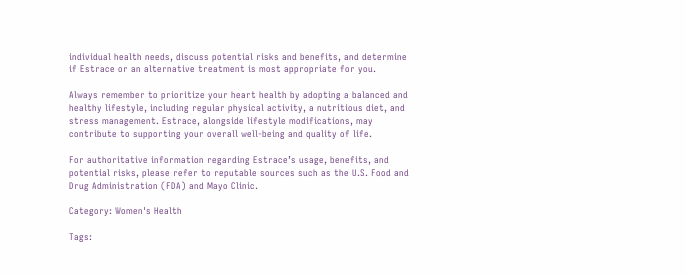individual health needs, discuss potential risks and benefits, and determine if Estrace or an alternative treatment is most appropriate for you.

Always remember to prioritize your heart health by adopting a balanced and healthy lifestyle, including regular physical activity, a nutritious diet, and stress management. Estrace, alongside lifestyle modifications, may contribute to supporting your overall well-being and quality of life.

For authoritative information regarding Estrace’s usage, benefits, and potential risks, please refer to reputable sources such as the U.S. Food and Drug Administration (FDA) and Mayo Clinic.

Category: Women's Health

Tags: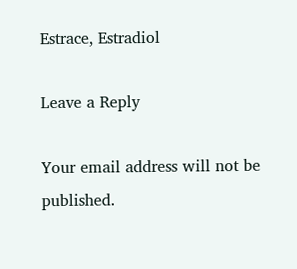Estrace, Estradiol

Leave a Reply

Your email address will not be published.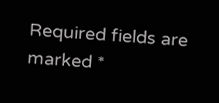Required fields are marked *